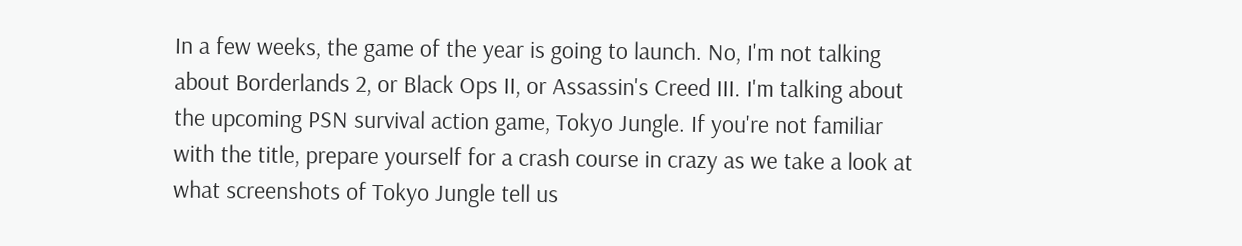In a few weeks, the game of the year is going to launch. No, I'm not talking about Borderlands 2, or Black Ops II, or Assassin's Creed III. I'm talking about the upcoming PSN survival action game, Tokyo Jungle. If you're not familiar with the title, prepare yourself for a crash course in crazy as we take a look at what screenshots of Tokyo Jungle tell us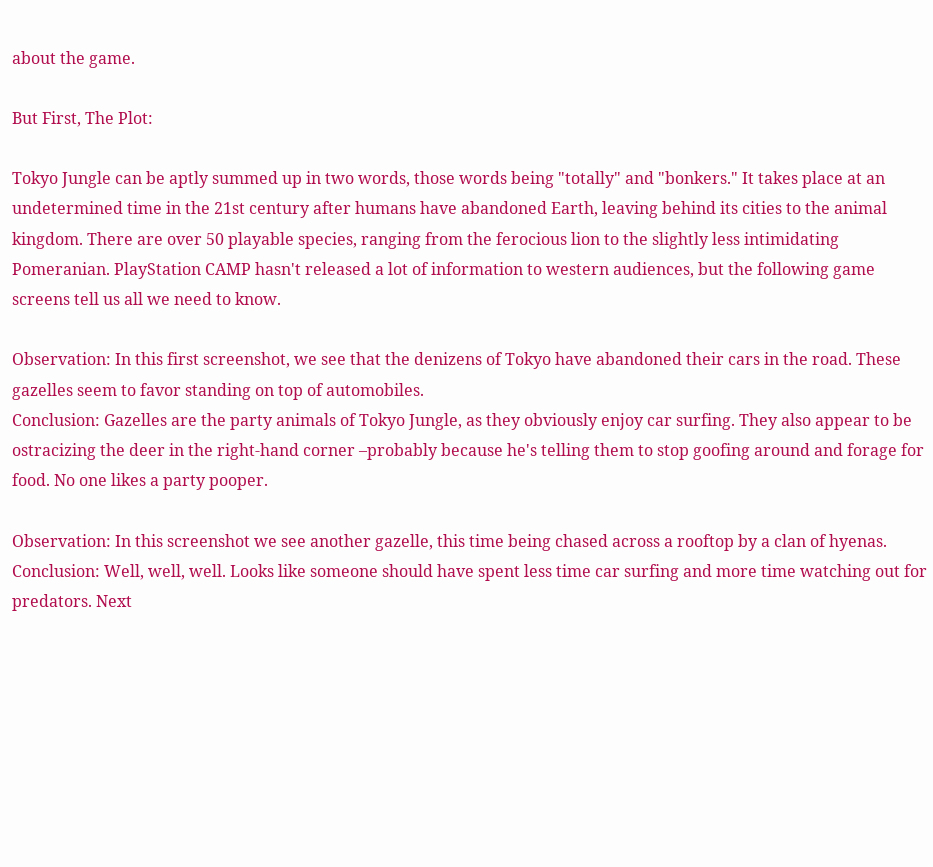about the game.

But First, The Plot:

Tokyo Jungle can be aptly summed up in two words, those words being "totally" and "bonkers." It takes place at an undetermined time in the 21st century after humans have abandoned Earth, leaving behind its cities to the animal kingdom. There are over 50 playable species, ranging from the ferocious lion to the slightly less intimidating Pomeranian. PlayStation CAMP hasn't released a lot of information to western audiences, but the following game screens tell us all we need to know.

Observation: In this first screenshot, we see that the denizens of Tokyo have abandoned their cars in the road. These gazelles seem to favor standing on top of automobiles.
Conclusion: Gazelles are the party animals of Tokyo Jungle, as they obviously enjoy car surfing. They also appear to be ostracizing the deer in the right-hand corner –probably because he's telling them to stop goofing around and forage for food. No one likes a party pooper.

Observation: In this screenshot we see another gazelle, this time being chased across a rooftop by a clan of hyenas.
Conclusion: Well, well, well. Looks like someone should have spent less time car surfing and more time watching out for predators. Next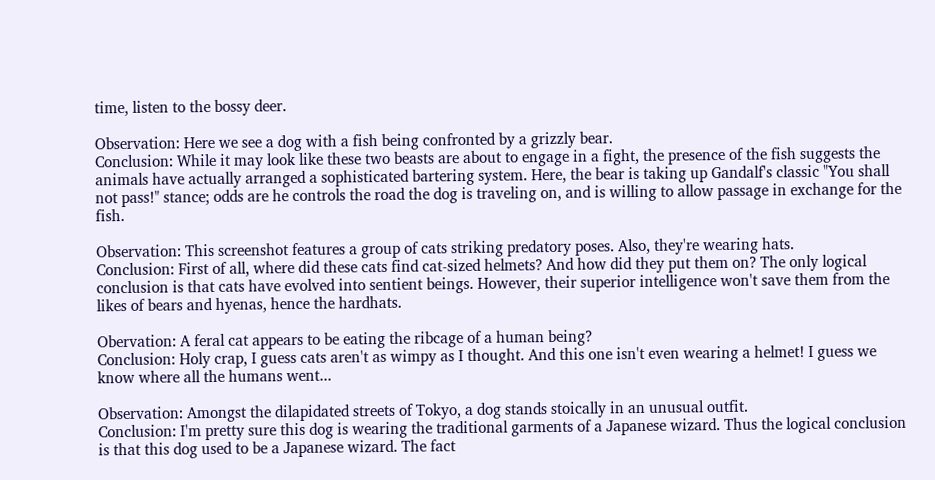time, listen to the bossy deer.

Observation: Here we see a dog with a fish being confronted by a grizzly bear.
Conclusion: While it may look like these two beasts are about to engage in a fight, the presence of the fish suggests the animals have actually arranged a sophisticated bartering system. Here, the bear is taking up Gandalf's classic "You shall not pass!" stance; odds are he controls the road the dog is traveling on, and is willing to allow passage in exchange for the fish.

Observation: This screenshot features a group of cats striking predatory poses. Also, they're wearing hats.
Conclusion: First of all, where did these cats find cat-sized helmets? And how did they put them on? The only logical conclusion is that cats have evolved into sentient beings. However, their superior intelligence won't save them from the likes of bears and hyenas, hence the hardhats.

Obervation: A feral cat appears to be eating the ribcage of a human being?
Conclusion: Holy crap, I guess cats aren't as wimpy as I thought. And this one isn't even wearing a helmet! I guess we know where all the humans went...

Observation: Amongst the dilapidated streets of Tokyo, a dog stands stoically in an unusual outfit.
Conclusion: I'm pretty sure this dog is wearing the traditional garments of a Japanese wizard. Thus the logical conclusion is that this dog used to be a Japanese wizard. The fact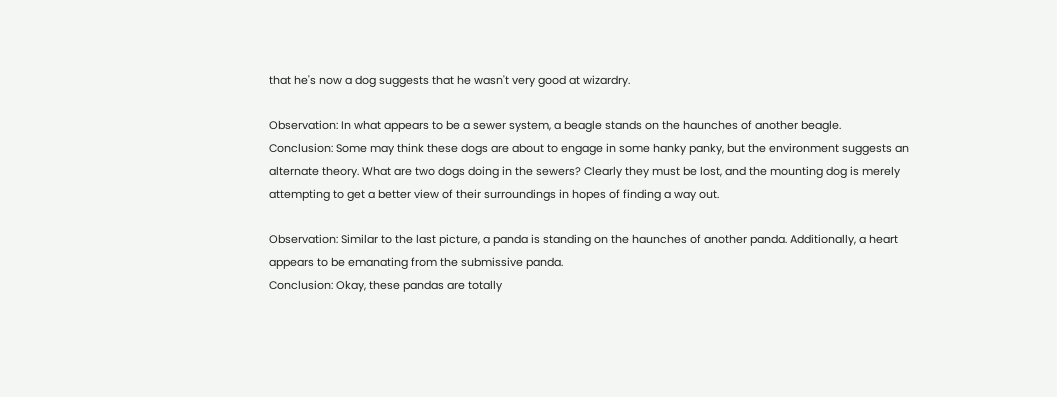that he's now a dog suggests that he wasn't very good at wizardry.

Observation: In what appears to be a sewer system, a beagle stands on the haunches of another beagle.
Conclusion: Some may think these dogs are about to engage in some hanky panky, but the environment suggests an alternate theory. What are two dogs doing in the sewers? Clearly they must be lost, and the mounting dog is merely attempting to get a better view of their surroundings in hopes of finding a way out.

Observation: Similar to the last picture, a panda is standing on the haunches of another panda. Additionally, a heart appears to be emanating from the submissive panda.
Conclusion: Okay, these pandas are totally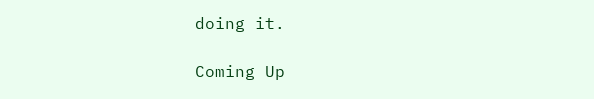doing it.

Coming Up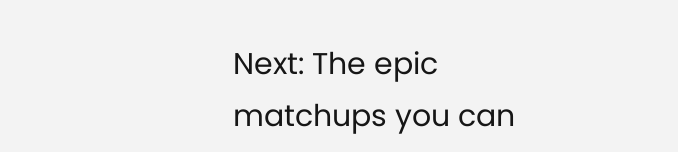Next: The epic matchups you can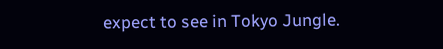expect to see in Tokyo Jungle.